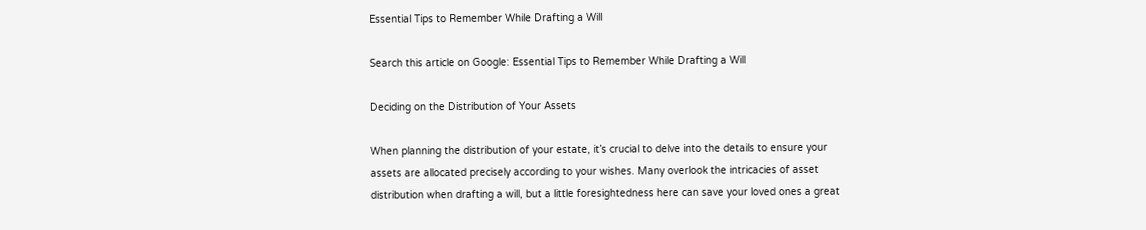Essential Tips to Remember While Drafting a Will

Search this article on Google: Essential Tips to Remember While Drafting a Will

Deciding on the Distribution of Your Assets

When planning the distribution of your estate, it’s crucial to delve into the details to ensure your assets are allocated precisely according to your wishes. Many overlook the intricacies of asset distribution when drafting a will, but a little foresightedness here can save your loved ones a great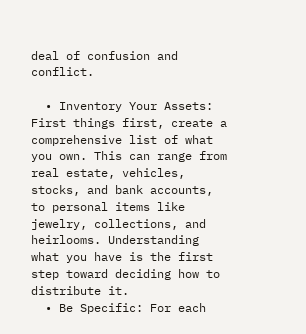deal of confusion and conflict.

  • Inventory Your Assets: First things first, create a comprehensive list of what you own. This can range from real estate, vehicles, stocks, and bank accounts, to personal items like jewelry, collections, and heirlooms. Understanding what you have is the first step toward deciding how to distribute it.
  • Be Specific: For each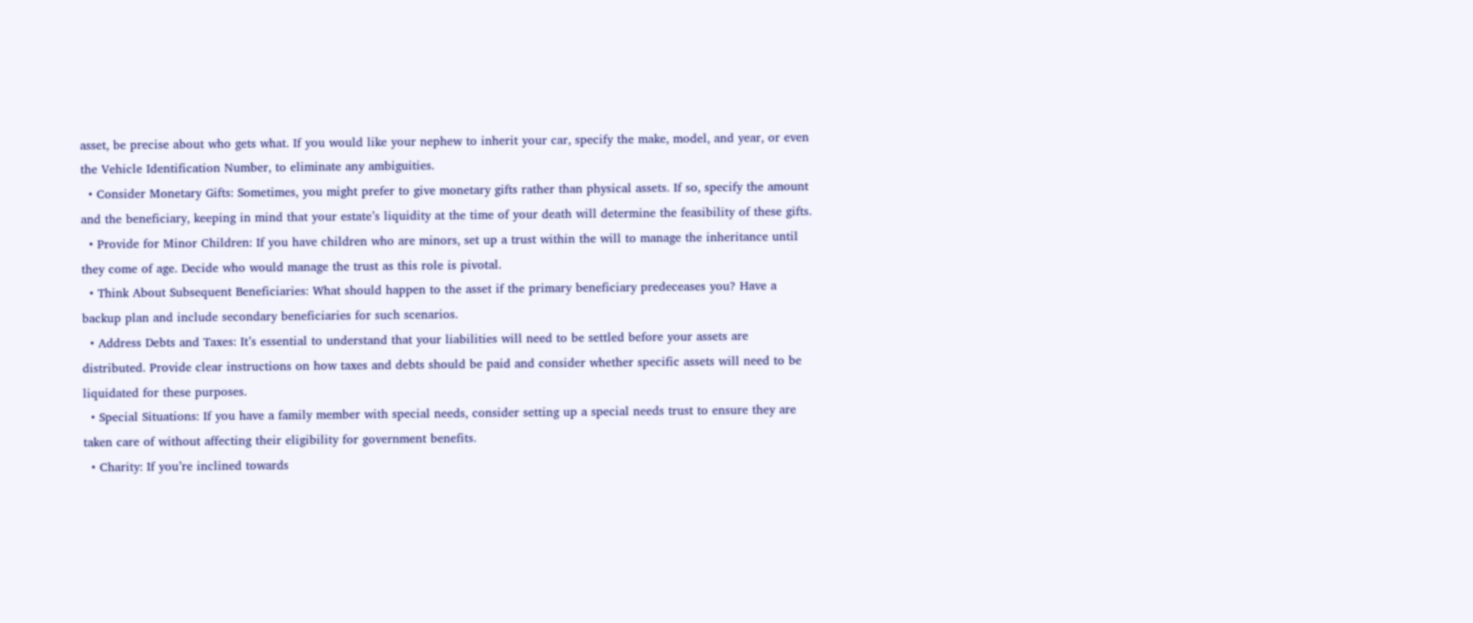asset, be precise about who gets what. If you would like your nephew to inherit your car, specify the make, model, and year, or even the Vehicle Identification Number, to eliminate any ambiguities.
  • Consider Monetary Gifts: Sometimes, you might prefer to give monetary gifts rather than physical assets. If so, specify the amount and the beneficiary, keeping in mind that your estate’s liquidity at the time of your death will determine the feasibility of these gifts.
  • Provide for Minor Children: If you have children who are minors, set up a trust within the will to manage the inheritance until they come of age. Decide who would manage the trust as this role is pivotal.
  • Think About Subsequent Beneficiaries: What should happen to the asset if the primary beneficiary predeceases you? Have a backup plan and include secondary beneficiaries for such scenarios.
  • Address Debts and Taxes: It’s essential to understand that your liabilities will need to be settled before your assets are distributed. Provide clear instructions on how taxes and debts should be paid and consider whether specific assets will need to be liquidated for these purposes.
  • Special Situations: If you have a family member with special needs, consider setting up a special needs trust to ensure they are taken care of without affecting their eligibility for government benefits.
  • Charity: If you’re inclined towards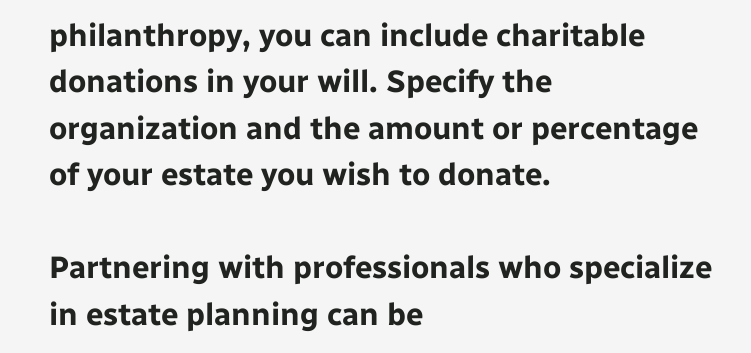philanthropy, you can include charitable donations in your will. Specify the organization and the amount or percentage of your estate you wish to donate.

Partnering with professionals who specialize in estate planning can be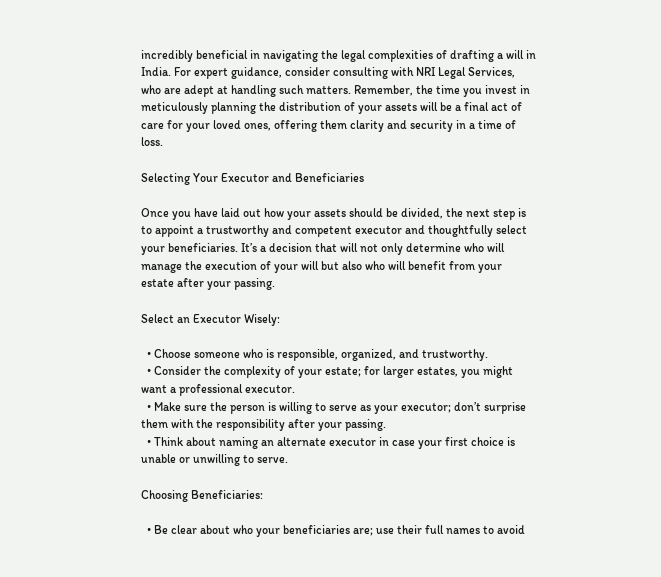incredibly beneficial in navigating the legal complexities of drafting a will in India. For expert guidance, consider consulting with NRI Legal Services, who are adept at handling such matters. Remember, the time you invest in meticulously planning the distribution of your assets will be a final act of care for your loved ones, offering them clarity and security in a time of loss.

Selecting Your Executor and Beneficiaries

Once you have laid out how your assets should be divided, the next step is to appoint a trustworthy and competent executor and thoughtfully select your beneficiaries. It’s a decision that will not only determine who will manage the execution of your will but also who will benefit from your estate after your passing.

Select an Executor Wisely:

  • Choose someone who is responsible, organized, and trustworthy.
  • Consider the complexity of your estate; for larger estates, you might want a professional executor.
  • Make sure the person is willing to serve as your executor; don’t surprise them with the responsibility after your passing.
  • Think about naming an alternate executor in case your first choice is unable or unwilling to serve.

Choosing Beneficiaries:

  • Be clear about who your beneficiaries are; use their full names to avoid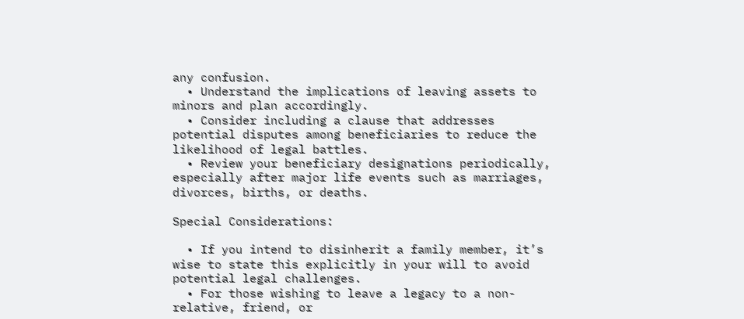any confusion.
  • Understand the implications of leaving assets to minors and plan accordingly.
  • Consider including a clause that addresses potential disputes among beneficiaries to reduce the likelihood of legal battles.
  • Review your beneficiary designations periodically, especially after major life events such as marriages, divorces, births, or deaths.

Special Considerations:

  • If you intend to disinherit a family member, it’s wise to state this explicitly in your will to avoid potential legal challenges.
  • For those wishing to leave a legacy to a non-relative, friend, or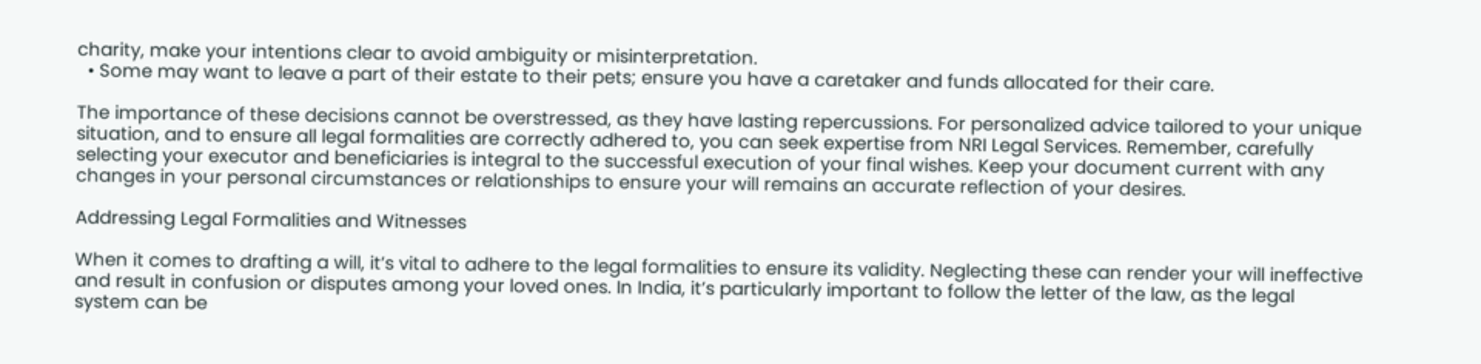charity, make your intentions clear to avoid ambiguity or misinterpretation.
  • Some may want to leave a part of their estate to their pets; ensure you have a caretaker and funds allocated for their care.

The importance of these decisions cannot be overstressed, as they have lasting repercussions. For personalized advice tailored to your unique situation, and to ensure all legal formalities are correctly adhered to, you can seek expertise from NRI Legal Services. Remember, carefully selecting your executor and beneficiaries is integral to the successful execution of your final wishes. Keep your document current with any changes in your personal circumstances or relationships to ensure your will remains an accurate reflection of your desires.

Addressing Legal Formalities and Witnesses

When it comes to drafting a will, it’s vital to adhere to the legal formalities to ensure its validity. Neglecting these can render your will ineffective and result in confusion or disputes among your loved ones. In India, it’s particularly important to follow the letter of the law, as the legal system can be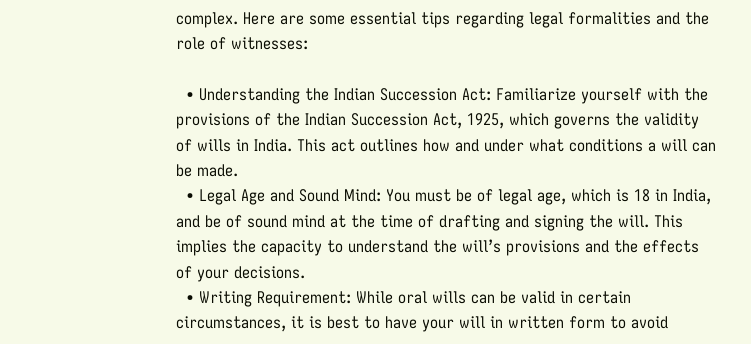complex. Here are some essential tips regarding legal formalities and the role of witnesses:

  • Understanding the Indian Succession Act: Familiarize yourself with the provisions of the Indian Succession Act, 1925, which governs the validity of wills in India. This act outlines how and under what conditions a will can be made.
  • Legal Age and Sound Mind: You must be of legal age, which is 18 in India, and be of sound mind at the time of drafting and signing the will. This implies the capacity to understand the will’s provisions and the effects of your decisions.
  • Writing Requirement: While oral wills can be valid in certain circumstances, it is best to have your will in written form to avoid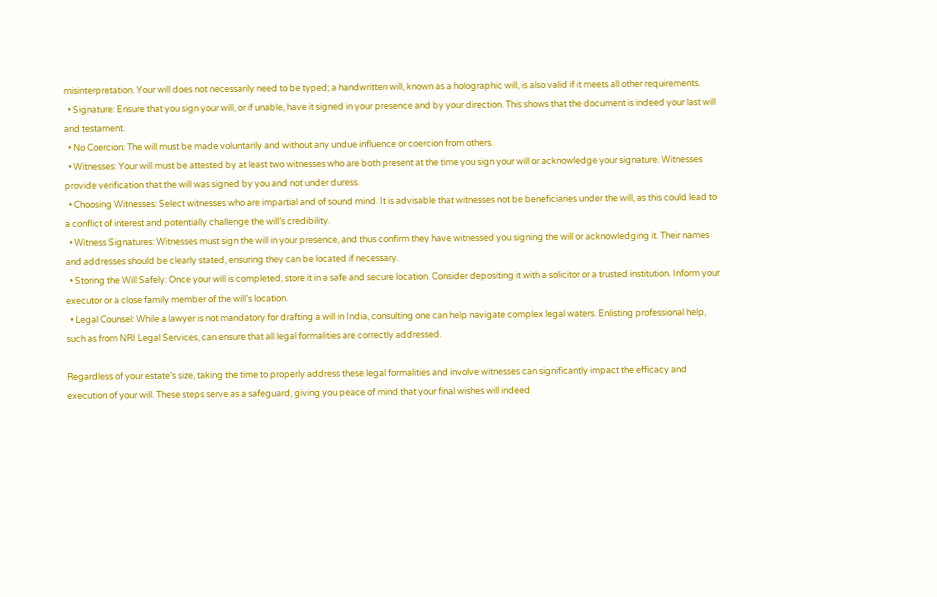misinterpretation. Your will does not necessarily need to be typed; a handwritten will, known as a holographic will, is also valid if it meets all other requirements.
  • Signature: Ensure that you sign your will, or if unable, have it signed in your presence and by your direction. This shows that the document is indeed your last will and testament.
  • No Coercion: The will must be made voluntarily and without any undue influence or coercion from others.
  • Witnesses: Your will must be attested by at least two witnesses who are both present at the time you sign your will or acknowledge your signature. Witnesses provide verification that the will was signed by you and not under duress.
  • Choosing Witnesses: Select witnesses who are impartial and of sound mind. It is advisable that witnesses not be beneficiaries under the will, as this could lead to a conflict of interest and potentially challenge the will’s credibility.
  • Witness Signatures: Witnesses must sign the will in your presence, and thus confirm they have witnessed you signing the will or acknowledging it. Their names and addresses should be clearly stated, ensuring they can be located if necessary.
  • Storing the Will Safely: Once your will is completed, store it in a safe and secure location. Consider depositing it with a solicitor or a trusted institution. Inform your executor or a close family member of the will’s location.
  • Legal Counsel: While a lawyer is not mandatory for drafting a will in India, consulting one can help navigate complex legal waters. Enlisting professional help, such as from NRI Legal Services, can ensure that all legal formalities are correctly addressed.

Regardless of your estate’s size, taking the time to properly address these legal formalities and involve witnesses can significantly impact the efficacy and execution of your will. These steps serve as a safeguard, giving you peace of mind that your final wishes will indeed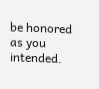be honored as you intended.